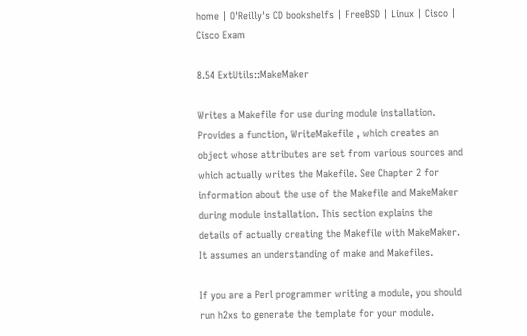home | O'Reilly's CD bookshelfs | FreeBSD | Linux | Cisco | Cisco Exam

8.54 ExtUtils::MakeMaker

Writes a Makefile for use during module installation. Provides a function, WriteMakefile , which creates an object whose attributes are set from various sources and which actually writes the Makefile. See Chapter 2 for information about the use of the Makefile and MakeMaker during module installation. This section explains the details of actually creating the Makefile with MakeMaker. It assumes an understanding of make and Makefiles.

If you are a Perl programmer writing a module, you should run h2xs to generate the template for your module.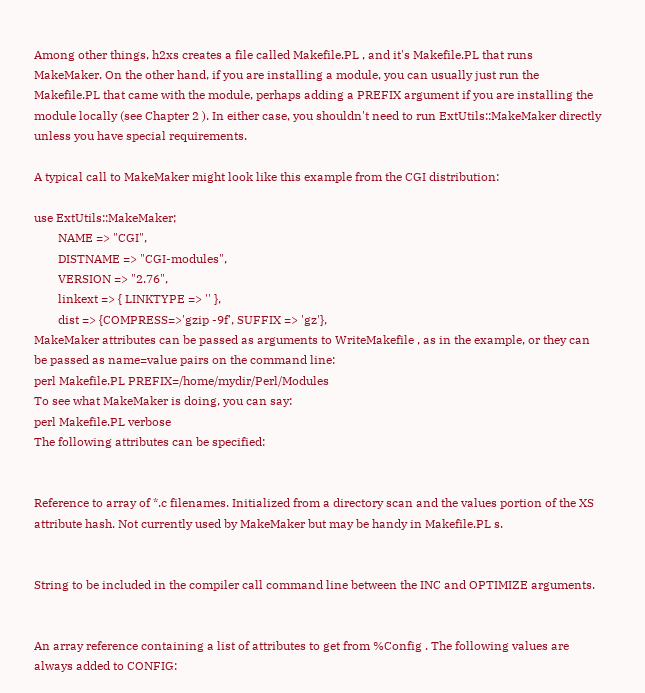Among other things, h2xs creates a file called Makefile.PL , and it's Makefile.PL that runs MakeMaker. On the other hand, if you are installing a module, you can usually just run the Makefile.PL that came with the module, perhaps adding a PREFIX argument if you are installing the module locally (see Chapter 2 ). In either case, you shouldn't need to run ExtUtils::MakeMaker directly unless you have special requirements.

A typical call to MakeMaker might look like this example from the CGI distribution:

use ExtUtils::MakeMaker;
        NAME => "CGI",
        DISTNAME => "CGI-modules",
        VERSION => "2.76",
        linkext => { LINKTYPE => '' },
        dist => {COMPRESS=>'gzip -9f', SUFFIX => 'gz'},
MakeMaker attributes can be passed as arguments to WriteMakefile , as in the example, or they can be passed as name=value pairs on the command line:
perl Makefile.PL PREFIX=/home/mydir/Perl/Modules
To see what MakeMaker is doing, you can say:
perl Makefile.PL verbose
The following attributes can be specified:


Reference to array of *.c filenames. Initialized from a directory scan and the values portion of the XS attribute hash. Not currently used by MakeMaker but may be handy in Makefile.PL s.


String to be included in the compiler call command line between the INC and OPTIMIZE arguments.


An array reference containing a list of attributes to get from %Config . The following values are always added to CONFIG: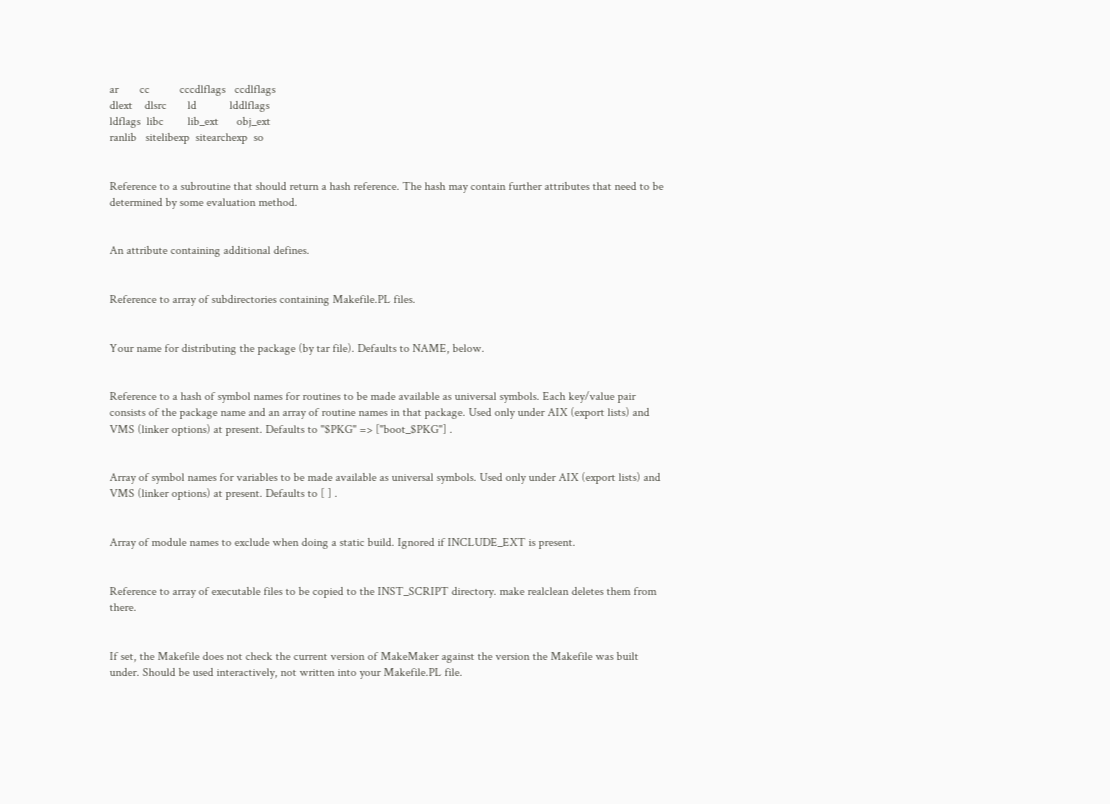ar       cc          cccdlflags   ccdlflags
dlext    dlsrc       ld           lddlflags
ldflags  libc        lib_ext      obj_ext
ranlib   sitelibexp  sitearchexp  so


Reference to a subroutine that should return a hash reference. The hash may contain further attributes that need to be determined by some evaluation method.


An attribute containing additional defines.


Reference to array of subdirectories containing Makefile.PL files.


Your name for distributing the package (by tar file). Defaults to NAME, below.


Reference to a hash of symbol names for routines to be made available as universal symbols. Each key/value pair consists of the package name and an array of routine names in that package. Used only under AIX (export lists) and VMS (linker options) at present. Defaults to "$PKG" => ["boot_$PKG"] .


Array of symbol names for variables to be made available as universal symbols. Used only under AIX (export lists) and VMS (linker options) at present. Defaults to [ ] .


Array of module names to exclude when doing a static build. Ignored if INCLUDE_EXT is present.


Reference to array of executable files to be copied to the INST_SCRIPT directory. make realclean deletes them from there.


If set, the Makefile does not check the current version of MakeMaker against the version the Makefile was built under. Should be used interactively, not written into your Makefile.PL file.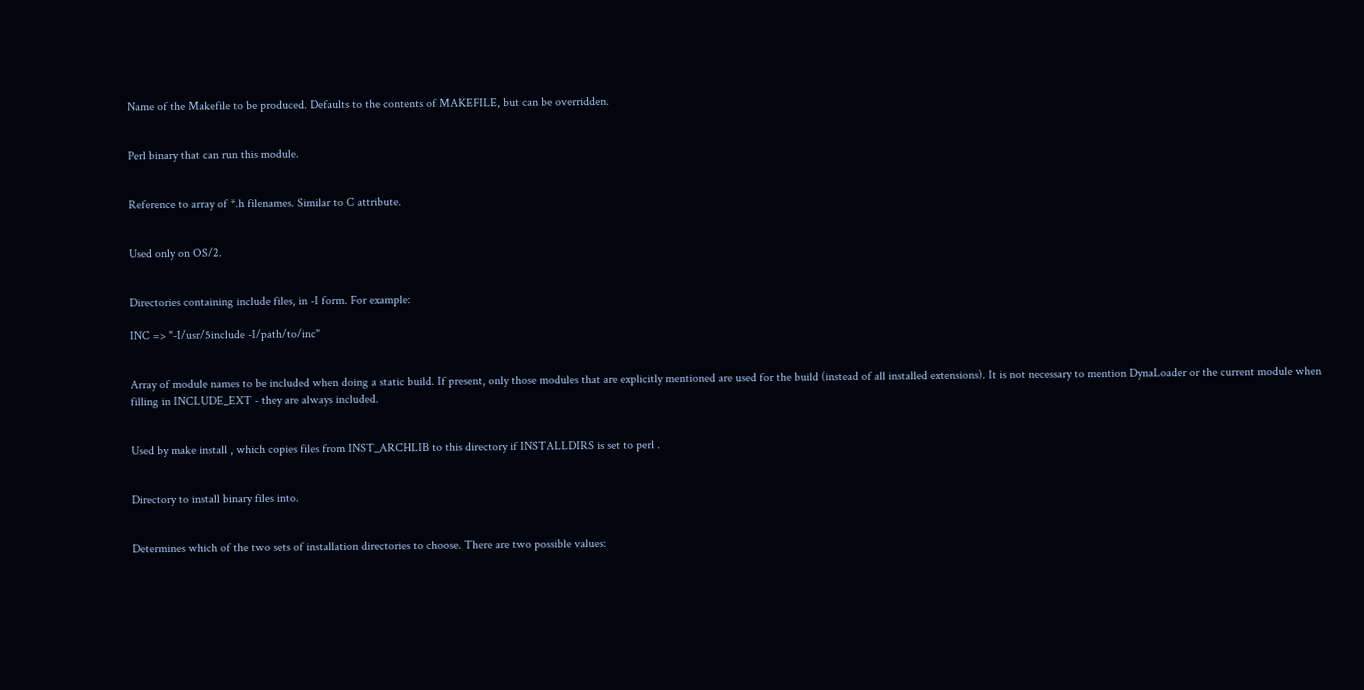Name of the Makefile to be produced. Defaults to the contents of MAKEFILE, but can be overridden.


Perl binary that can run this module.


Reference to array of *.h filenames. Similar to C attribute.


Used only on OS/2.


Directories containing include files, in -I form. For example:

INC => "-I/usr/5include -I/path/to/inc"


Array of module names to be included when doing a static build. If present, only those modules that are explicitly mentioned are used for the build (instead of all installed extensions). It is not necessary to mention DynaLoader or the current module when filling in INCLUDE_EXT - they are always included.


Used by make install , which copies files from INST_ARCHLIB to this directory if INSTALLDIRS is set to perl .


Directory to install binary files into.


Determines which of the two sets of installation directories to choose. There are two possible values: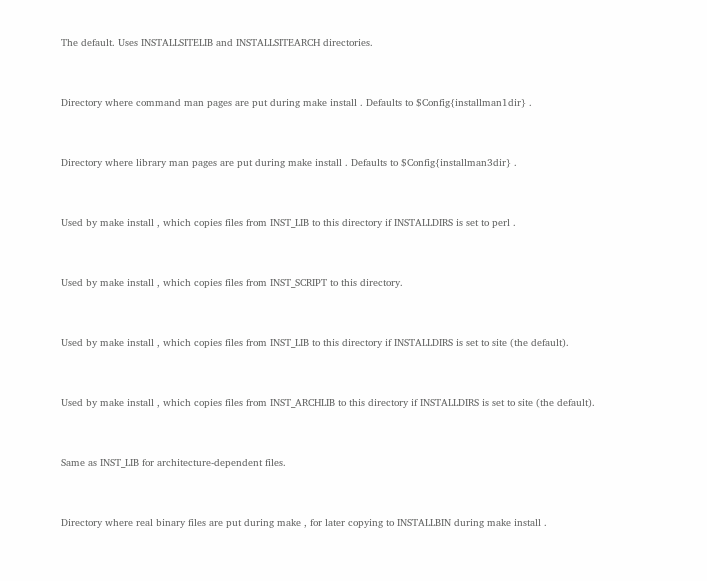The default. Uses INSTALLSITELIB and INSTALLSITEARCH directories.


Directory where command man pages are put during make install . Defaults to $Config{installman1dir} .


Directory where library man pages are put during make install . Defaults to $Config{installman3dir} .


Used by make install , which copies files from INST_LIB to this directory if INSTALLDIRS is set to perl .


Used by make install , which copies files from INST_SCRIPT to this directory.


Used by make install , which copies files from INST_LIB to this directory if INSTALLDIRS is set to site (the default).


Used by make install , which copies files from INST_ARCHLIB to this directory if INSTALLDIRS is set to site (the default).


Same as INST_LIB for architecture-dependent files.


Directory where real binary files are put during make , for later copying to INSTALLBIN during make install .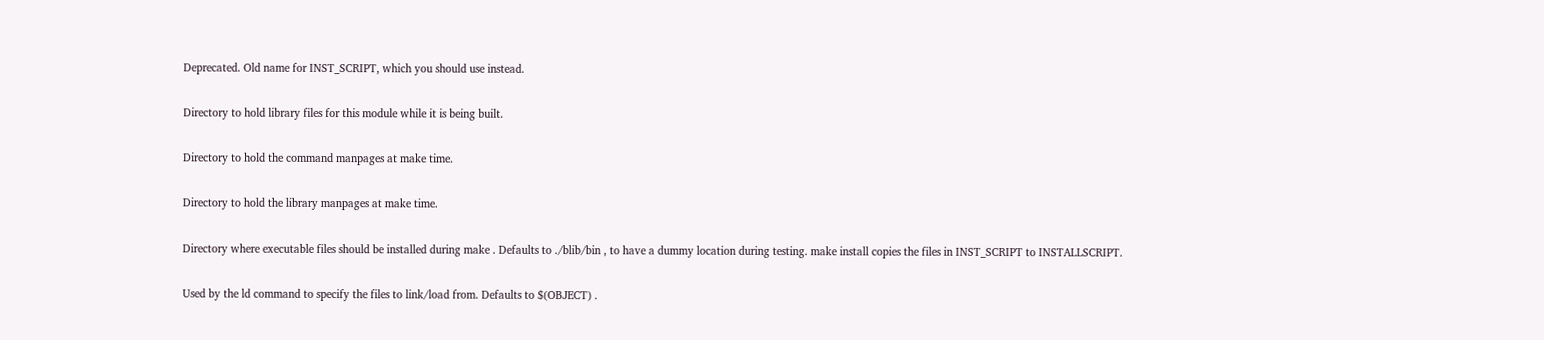Deprecated. Old name for INST_SCRIPT, which you should use instead.


Directory to hold library files for this module while it is being built.


Directory to hold the command manpages at make time.


Directory to hold the library manpages at make time.


Directory where executable files should be installed during make . Defaults to ./blib/bin , to have a dummy location during testing. make install copies the files in INST_SCRIPT to INSTALLSCRIPT.


Used by the ld command to specify the files to link/load from. Defaults to $(OBJECT) .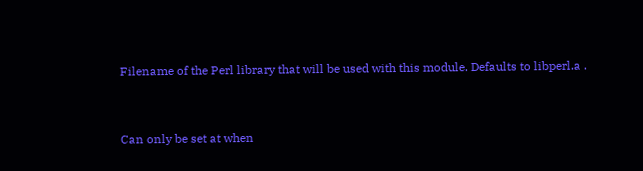Filename of the Perl library that will be used with this module. Defaults to libperl.a .


Can only be set at when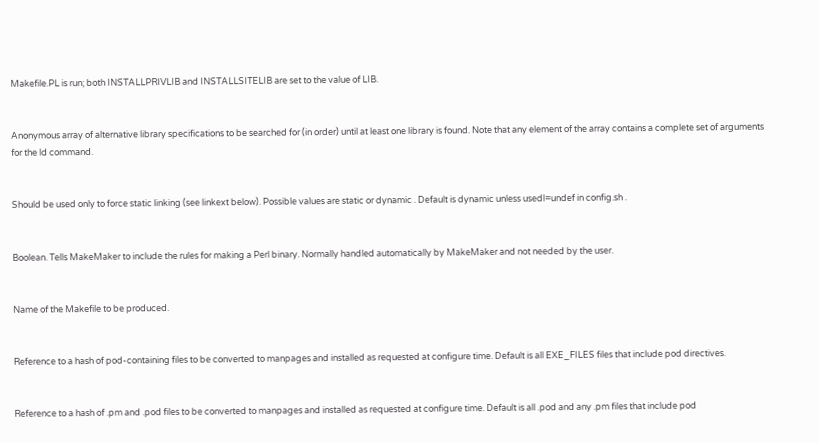Makefile.PL is run; both INSTALLPRIVLIB and INSTALLSITELIB are set to the value of LIB.


Anonymous array of alternative library specifications to be searched for (in order) until at least one library is found. Note that any element of the array contains a complete set of arguments for the ld command.


Should be used only to force static linking (see linkext below). Possible values are static or dynamic . Default is dynamic unless usedl=undef in config.sh .


Boolean. Tells MakeMaker to include the rules for making a Perl binary. Normally handled automatically by MakeMaker and not needed by the user.


Name of the Makefile to be produced.


Reference to a hash of pod-containing files to be converted to manpages and installed as requested at configure time. Default is all EXE_FILES files that include pod directives.


Reference to a hash of .pm and .pod files to be converted to manpages and installed as requested at configure time. Default is all .pod and any .pm files that include pod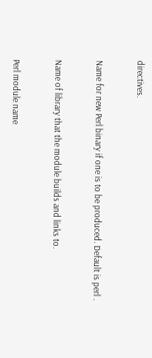directives.


Name for new Perl binary if one is to be produced. Default is perl .


Name of library that the module builds and links to.


Perl module name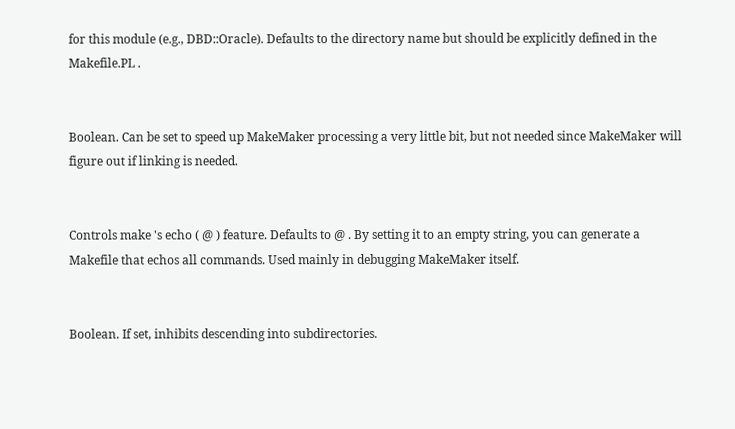for this module (e.g., DBD::Oracle). Defaults to the directory name but should be explicitly defined in the Makefile.PL .


Boolean. Can be set to speed up MakeMaker processing a very little bit, but not needed since MakeMaker will figure out if linking is needed.


Controls make 's echo ( @ ) feature. Defaults to @ . By setting it to an empty string, you can generate a Makefile that echos all commands. Used mainly in debugging MakeMaker itself.


Boolean. If set, inhibits descending into subdirectories.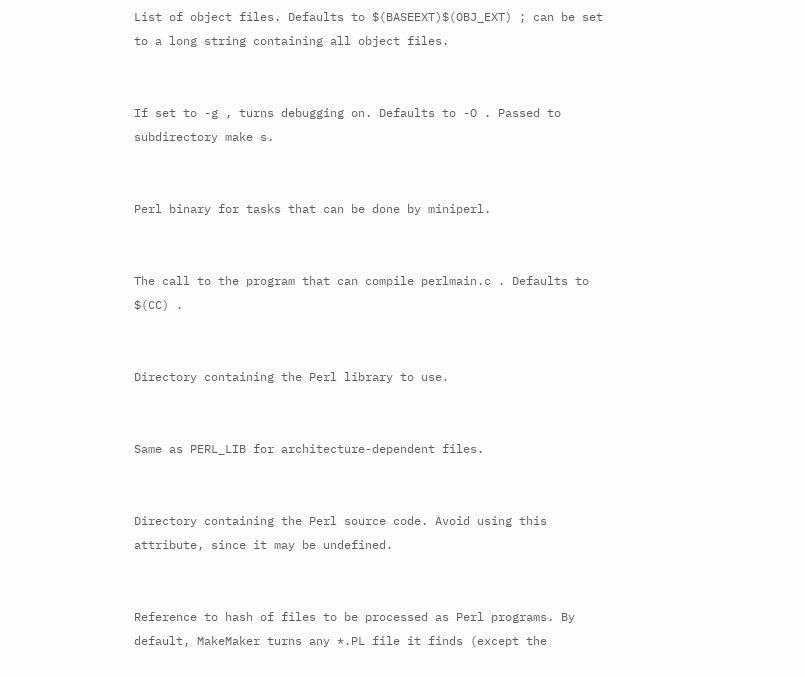List of object files. Defaults to $(BASEEXT)$(OBJ_EXT) ; can be set to a long string containing all object files.


If set to -g , turns debugging on. Defaults to -O . Passed to subdirectory make s.


Perl binary for tasks that can be done by miniperl.


The call to the program that can compile perlmain.c . Defaults to $(CC) .


Directory containing the Perl library to use.


Same as PERL_LIB for architecture-dependent files.


Directory containing the Perl source code. Avoid using this attribute, since it may be undefined.


Reference to hash of files to be processed as Perl programs. By default, MakeMaker turns any *.PL file it finds (except the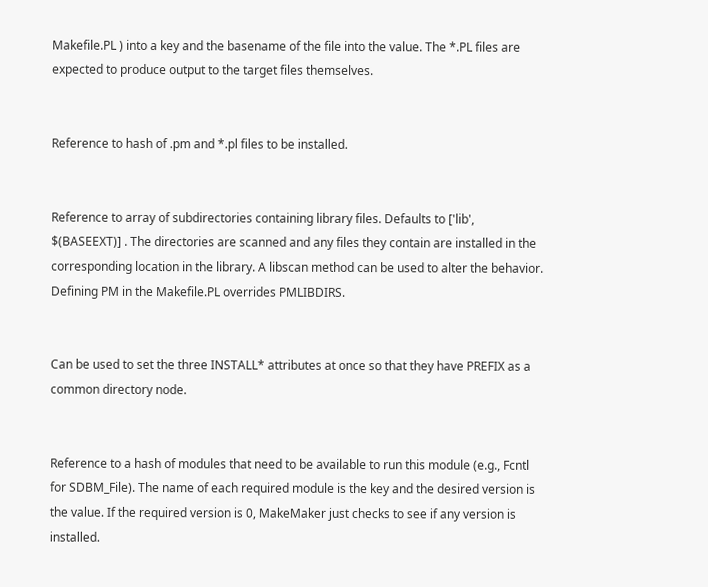Makefile.PL ) into a key and the basename of the file into the value. The *.PL files are expected to produce output to the target files themselves.


Reference to hash of .pm and *.pl files to be installed.


Reference to array of subdirectories containing library files. Defaults to ['lib', $(BASEEXT)] . The directories are scanned and any files they contain are installed in the corresponding location in the library. A libscan method can be used to alter the behavior. Defining PM in the Makefile.PL overrides PMLIBDIRS.


Can be used to set the three INSTALL* attributes at once so that they have PREFIX as a common directory node.


Reference to a hash of modules that need to be available to run this module (e.g., Fcntl for SDBM_File). The name of each required module is the key and the desired version is the value. If the required version is 0, MakeMaker just checks to see if any version is installed.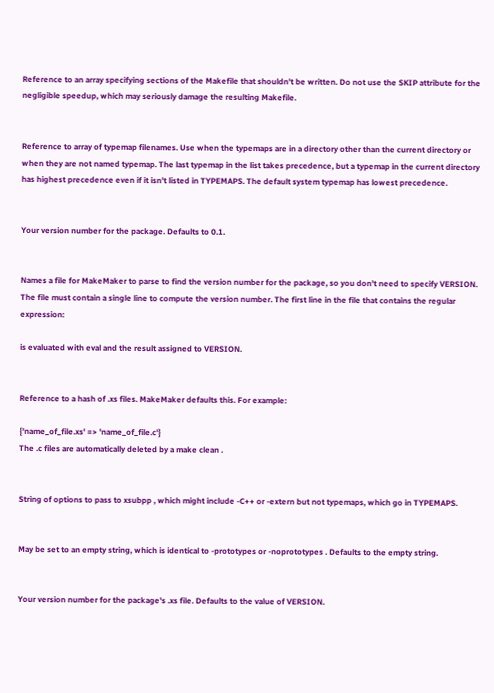Reference to an array specifying sections of the Makefile that shouldn't be written. Do not use the SKIP attribute for the negligible speedup, which may seriously damage the resulting Makefile.


Reference to array of typemap filenames. Use when the typemaps are in a directory other than the current directory or when they are not named typemap. The last typemap in the list takes precedence, but a typemap in the current directory has highest precedence even if it isn't listed in TYPEMAPS. The default system typemap has lowest precedence.


Your version number for the package. Defaults to 0.1.


Names a file for MakeMaker to parse to find the version number for the package, so you don't need to specify VERSION. The file must contain a single line to compute the version number. The first line in the file that contains the regular expression:

is evaluated with eval and the result assigned to VERSION.


Reference to a hash of .xs files. MakeMaker defaults this. For example:

{'name_of_file.xs' => 'name_of_file.c'}
The .c files are automatically deleted by a make clean .


String of options to pass to xsubpp , which might include -C++ or -extern but not typemaps, which go in TYPEMAPS.


May be set to an empty string, which is identical to -prototypes or -noprototypes . Defaults to the empty string.


Your version number for the package's .xs file. Defaults to the value of VERSION.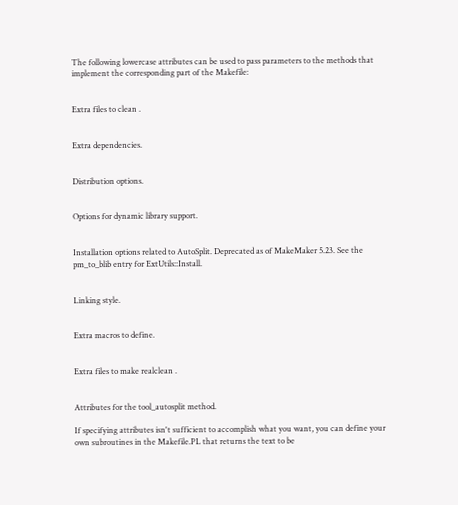The following lowercase attributes can be used to pass parameters to the methods that implement the corresponding part of the Makefile:


Extra files to clean .


Extra dependencies.


Distribution options.


Options for dynamic library support.


Installation options related to AutoSplit. Deprecated as of MakeMaker 5.23. See the pm_to_blib entry for ExtUtils::Install.


Linking style.


Extra macros to define.


Extra files to make realclean .


Attributes for the tool_autosplit method.

If specifying attributes isn't sufficient to accomplish what you want, you can define your own subroutines in the Makefile.PL that returns the text to be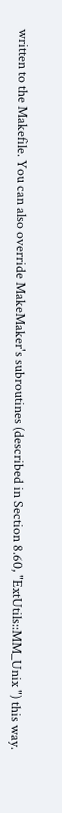written to the Makefile. You can also override MakeMaker's subroutines (described in Section 8.60, "ExtUtils::MM_Unix ") this way.